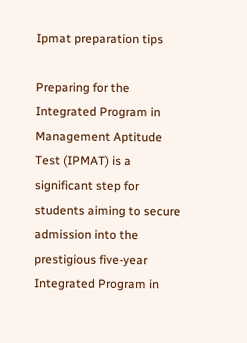Ipmat preparation tips

Preparing for the Integrated Program in Management Aptitude Test (IPMAT) is a significant step for students aiming to secure admission into the prestigious five-year Integrated Program in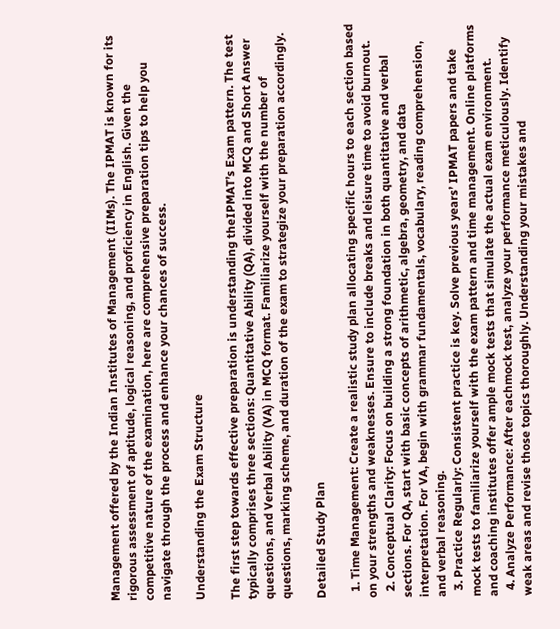Management offered by the Indian Institutes of Management (IIMs). The IPMAT is known for its rigorous assessment of aptitude, logical reasoning, and proficiency in English. Given the competitive nature of the examination, here are comprehensive preparation tips to help you navigate through the process and enhance your chances of success.

Understanding the Exam Structure

The first step towards effective preparation is understanding theIPMAT’s Exam pattern. The test typically comprises three sections: Quantitative Ability (QA), divided into MCQ and Short Answer questions, and Verbal Ability (VA) in MCQ format. Familiarize yourself with the number of questions, marking scheme, and duration of the exam to strategize your preparation accordingly.

Detailed Study Plan

  1. Time Management: Create a realistic study plan allocating specific hours to each section based on your strengths and weaknesses. Ensure to include breaks and leisure time to avoid burnout.
  2. Conceptual Clarity: Focus on building a strong foundation in both quantitative and verbal sections. For QA, start with basic concepts of arithmetic, algebra, geometry, and data interpretation. For VA, begin with grammar fundamentals, vocabulary, reading comprehension, and verbal reasoning.
  3. Practice Regularly: Consistent practice is key. Solve previous years’ IPMAT papers and take mock tests to familiarize yourself with the exam pattern and time management. Online platforms and coaching institutes offer ample mock tests that simulate the actual exam environment.
  4. Analyze Performance: After eachmock test, analyze your performance meticulously. Identify weak areas and revise those topics thoroughly. Understanding your mistakes and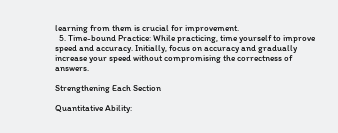learning from them is crucial for improvement.
  5. Time-bound Practice: While practicing, time yourself to improve speed and accuracy. Initially, focus on accuracy and gradually increase your speed without compromising the correctness of answers.

Strengthening Each Section

Quantitative Ability: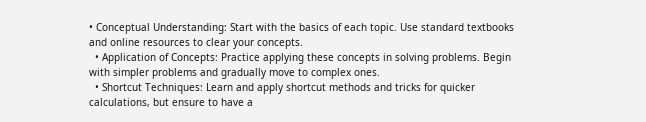• Conceptual Understanding: Start with the basics of each topic. Use standard textbooks and online resources to clear your concepts.
  • Application of Concepts: Practice applying these concepts in solving problems. Begin with simpler problems and gradually move to complex ones.
  • Shortcut Techniques: Learn and apply shortcut methods and tricks for quicker calculations, but ensure to have a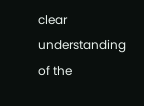clear understanding of the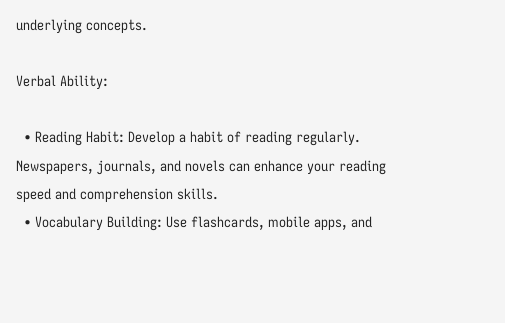underlying concepts.

Verbal Ability:

  • Reading Habit: Develop a habit of reading regularly. Newspapers, journals, and novels can enhance your reading speed and comprehension skills.
  • Vocabulary Building: Use flashcards, mobile apps, and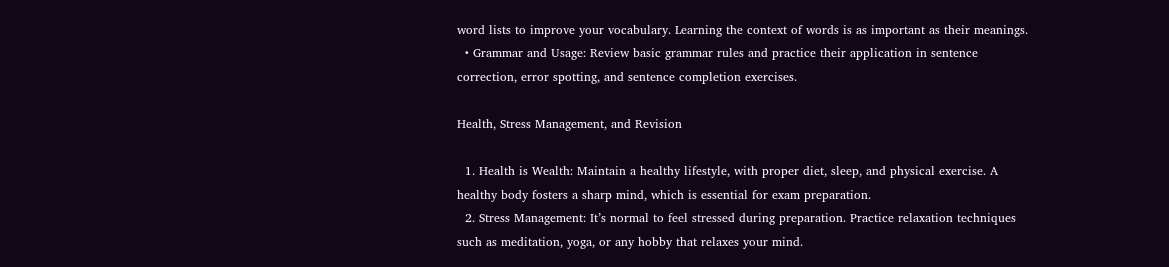word lists to improve your vocabulary. Learning the context of words is as important as their meanings.
  • Grammar and Usage: Review basic grammar rules and practice their application in sentence correction, error spotting, and sentence completion exercises.

Health, Stress Management, and Revision

  1. Health is Wealth: Maintain a healthy lifestyle, with proper diet, sleep, and physical exercise. A healthy body fosters a sharp mind, which is essential for exam preparation.
  2. Stress Management: It’s normal to feel stressed during preparation. Practice relaxation techniques such as meditation, yoga, or any hobby that relaxes your mind.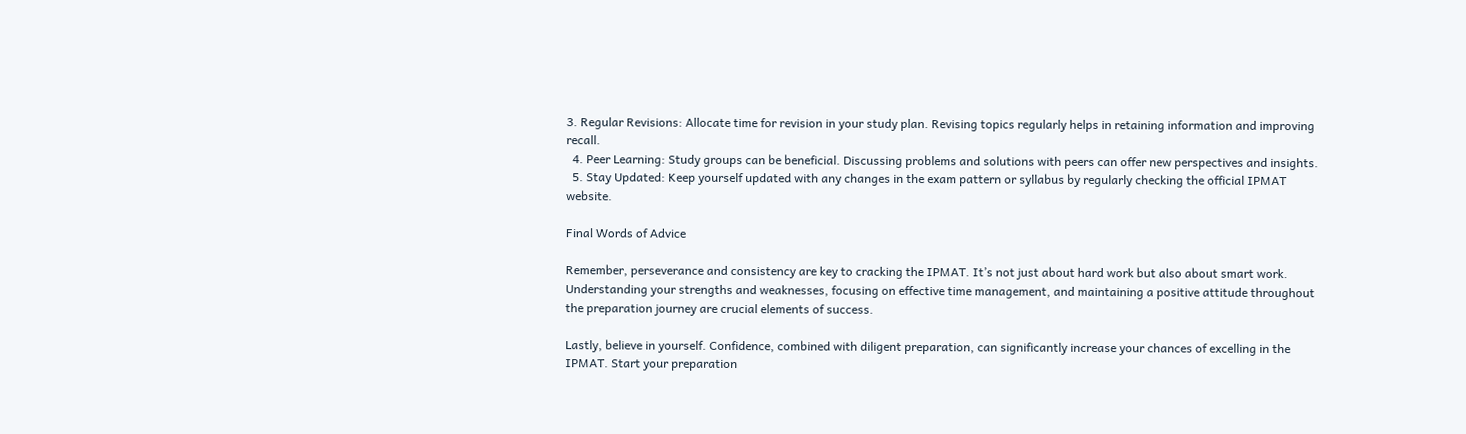3. Regular Revisions: Allocate time for revision in your study plan. Revising topics regularly helps in retaining information and improving recall.
  4. Peer Learning: Study groups can be beneficial. Discussing problems and solutions with peers can offer new perspectives and insights.
  5. Stay Updated: Keep yourself updated with any changes in the exam pattern or syllabus by regularly checking the official IPMAT website.

Final Words of Advice

Remember, perseverance and consistency are key to cracking the IPMAT. It’s not just about hard work but also about smart work. Understanding your strengths and weaknesses, focusing on effective time management, and maintaining a positive attitude throughout the preparation journey are crucial elements of success.

Lastly, believe in yourself. Confidence, combined with diligent preparation, can significantly increase your chances of excelling in the IPMAT. Start your preparation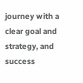journey with a clear goal and strategy, and success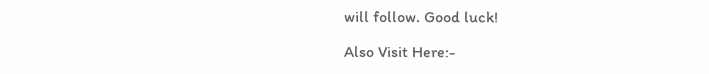will follow. Good luck!

Also Visit Here:-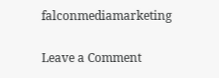falconmediamarketing

Leave a Comment